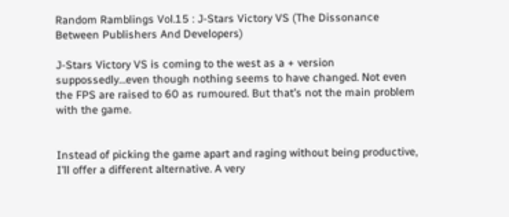Random Ramblings Vol.15 : J-Stars Victory VS (The Dissonance Between Publishers And Developers)

J-Stars Victory VS is coming to the west as a + version suppossedly…even though nothing seems to have changed. Not even the FPS are raised to 60 as rumoured. But that’s not the main problem with the game.


Instead of picking the game apart and raging without being productive, I’ll offer a different alternative. A very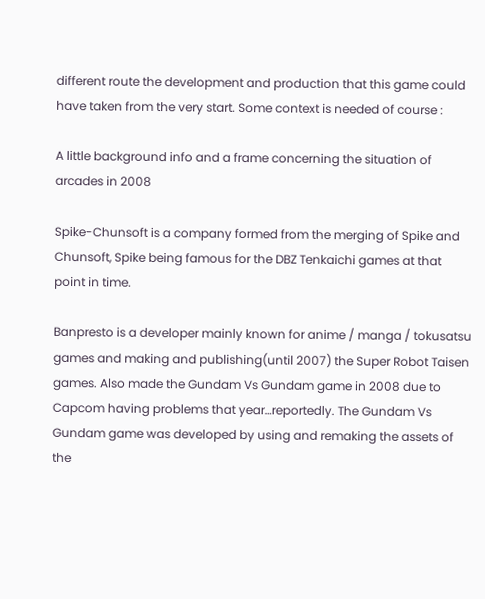different route the development and production that this game could have taken from the very start. Some context is needed of course :

A little background info and a frame concerning the situation of arcades in 2008

Spike-Chunsoft is a company formed from the merging of Spike and Chunsoft, Spike being famous for the DBZ Tenkaichi games at that point in time.

Banpresto is a developer mainly known for anime / manga / tokusatsu games and making and publishing(until 2007) the Super Robot Taisen games. Also made the Gundam Vs Gundam game in 2008 due to Capcom having problems that year…reportedly. The Gundam Vs Gundam game was developed by using and remaking the assets of the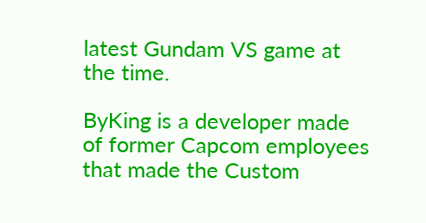latest Gundam VS game at the time.

ByKing is a developer made of former Capcom employees that made the Custom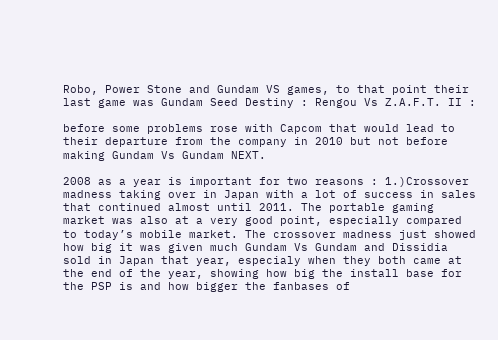Robo, Power Stone and Gundam VS games, to that point their last game was Gundam Seed Destiny : Rengou Vs Z.A.F.T. II :

before some problems rose with Capcom that would lead to their departure from the company in 2010 but not before making Gundam Vs Gundam NEXT.

2008 as a year is important for two reasons : 1.)Crossover madness taking over in Japan with a lot of success in sales that continued almost until 2011. The portable gaming market was also at a very good point, especially compared to today’s mobile market. The crossover madness just showed how big it was given much Gundam Vs Gundam and Dissidia sold in Japan that year, especialy when they both came at the end of the year, showing how big the install base for the PSP is and how bigger the fanbases of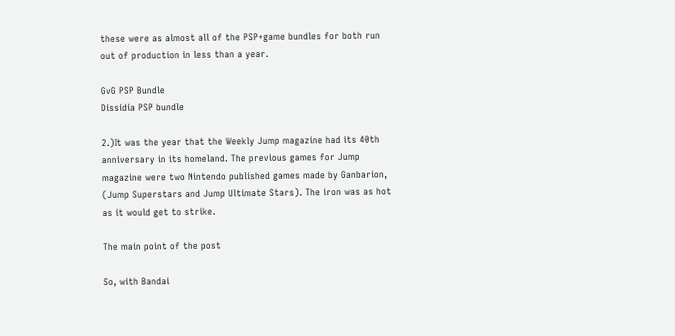these were as almost all of the PSP+game bundles for both run out of production in less than a year.

GvG PSP Bundle
Dissidia PSP bundle

2.)It was the year that the Weekly Jump magazine had its 40th anniversary in its homeland. The previous games for Jump magazine were two Nintendo published games made by Ganbarion, (Jump Superstars and Jump Ultimate Stars). The iron was as hot as it would get to strike.

The main point of the post

So, with Bandai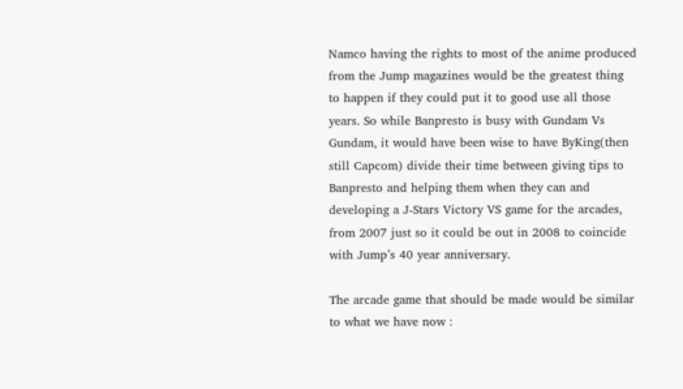Namco having the rights to most of the anime produced from the Jump magazines would be the greatest thing to happen if they could put it to good use all those years. So while Banpresto is busy with Gundam Vs Gundam, it would have been wise to have ByKing(then still Capcom) divide their time between giving tips to Banpresto and helping them when they can and developing a J-Stars Victory VS game for the arcades, from 2007 just so it could be out in 2008 to coincide with Jump’s 40 year anniversary.

The arcade game that should be made would be similar to what we have now :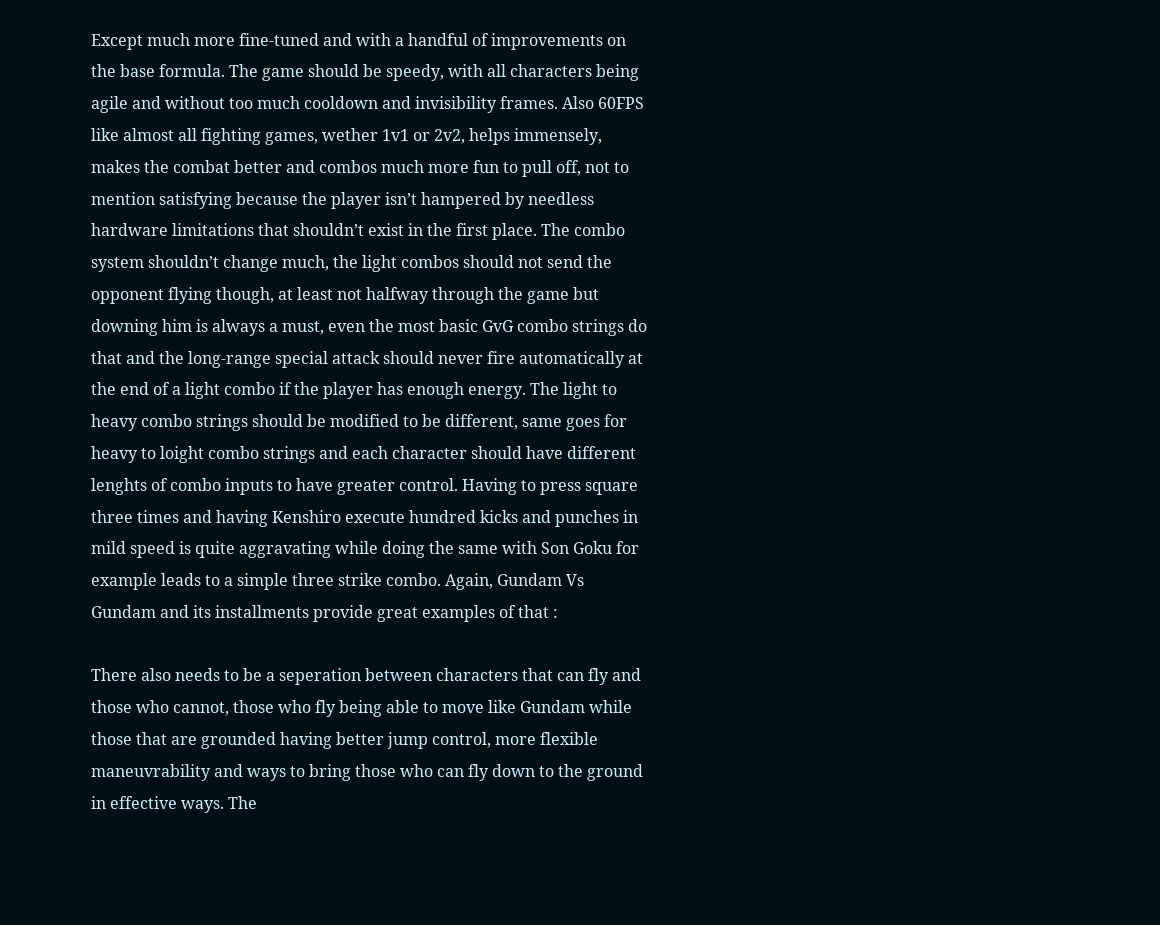Except much more fine-tuned and with a handful of improvements on the base formula. The game should be speedy, with all characters being agile and without too much cooldown and invisibility frames. Also 60FPS like almost all fighting games, wether 1v1 or 2v2, helps immensely, makes the combat better and combos much more fun to pull off, not to mention satisfying because the player isn’t hampered by needless hardware limitations that shouldn’t exist in the first place. The combo system shouldn’t change much, the light combos should not send the opponent flying though, at least not halfway through the game but downing him is always a must, even the most basic GvG combo strings do that and the long-range special attack should never fire automatically at the end of a light combo if the player has enough energy. The light to heavy combo strings should be modified to be different, same goes for heavy to loight combo strings and each character should have different lenghts of combo inputs to have greater control. Having to press square three times and having Kenshiro execute hundred kicks and punches in mild speed is quite aggravating while doing the same with Son Goku for example leads to a simple three strike combo. Again, Gundam Vs Gundam and its installments provide great examples of that :

There also needs to be a seperation between characters that can fly and those who cannot, those who fly being able to move like Gundam while those that are grounded having better jump control, more flexible maneuvrability and ways to bring those who can fly down to the ground in effective ways. The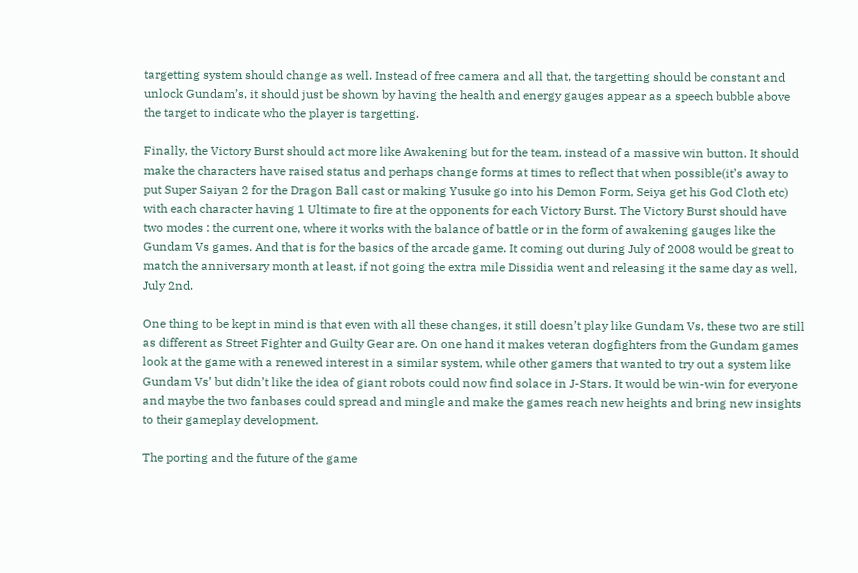targetting system should change as well. Instead of free camera and all that, the targetting should be constant and unlock Gundam’s, it should just be shown by having the health and energy gauges appear as a speech bubble above the target to indicate who the player is targetting.

Finally, the Victory Burst should act more like Awakening but for the team, instead of a massive win button. It should make the characters have raised status and perhaps change forms at times to reflect that when possible(it’s away to put Super Saiyan 2 for the Dragon Ball cast or making Yusuke go into his Demon Form, Seiya get his God Cloth etc) with each character having 1 Ultimate to fire at the opponents for each Victory Burst. The Victory Burst should have two modes : the current one, where it works with the balance of battle or in the form of awakening gauges like the Gundam Vs games. And that is for the basics of the arcade game. It coming out during July of 2008 would be great to match the anniversary month at least, if not going the extra mile Dissidia went and releasing it the same day as well, July 2nd.

One thing to be kept in mind is that even with all these changes, it still doesn’t play like Gundam Vs, these two are still as different as Street Fighter and Guilty Gear are. On one hand it makes veteran dogfighters from the Gundam games look at the game with a renewed interest in a similar system, while other gamers that wanted to try out a system like Gundam Vs’ but didn’t like the idea of giant robots could now find solace in J-Stars. It would be win-win for everyone and maybe the two fanbases could spread and mingle and make the games reach new heights and bring new insights to their gameplay development.

The porting and the future of the game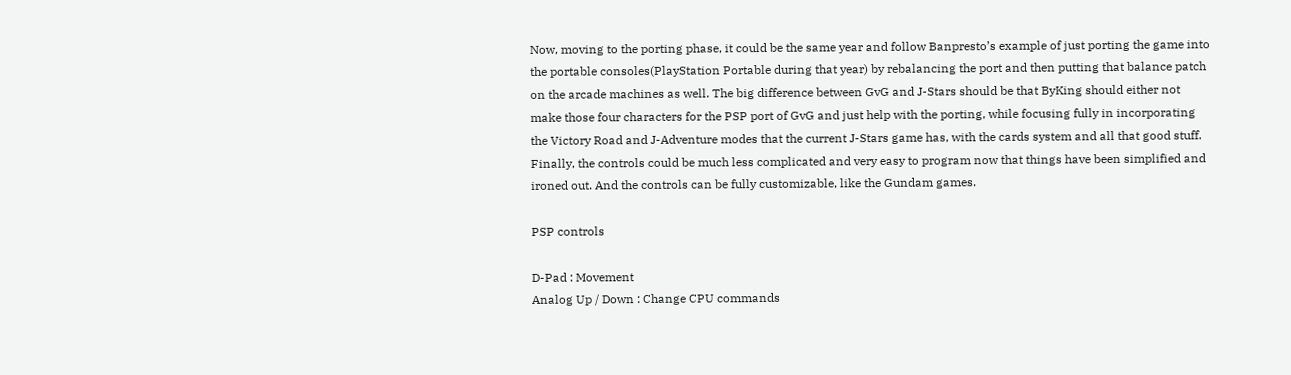Now, moving to the porting phase, it could be the same year and follow Banpresto’s example of just porting the game into the portable consoles(PlayStation Portable during that year) by rebalancing the port and then putting that balance patch on the arcade machines as well. The big difference between GvG and J-Stars should be that ByKing should either not make those four characters for the PSP port of GvG and just help with the porting, while focusing fully in incorporating the Victory Road and J-Adventure modes that the current J-Stars game has, with the cards system and all that good stuff. Finally, the controls could be much less complicated and very easy to program now that things have been simplified and ironed out. And the controls can be fully customizable, like the Gundam games.

PSP controls

D-Pad : Movement
Analog Up / Down : Change CPU commands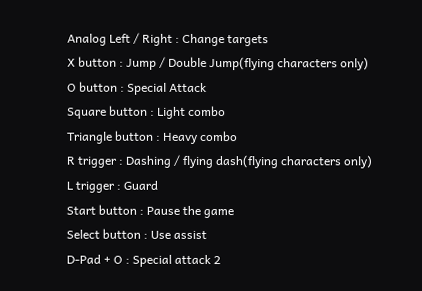Analog Left / Right : Change targets
X button : Jump / Double Jump(flying characters only)
O button : Special Attack
Square button : Light combo
Triangle button : Heavy combo
R trigger : Dashing / flying dash(flying characters only)
L trigger : Guard
Start button : Pause the game
Select button : Use assist
D-Pad + O : Special attack 2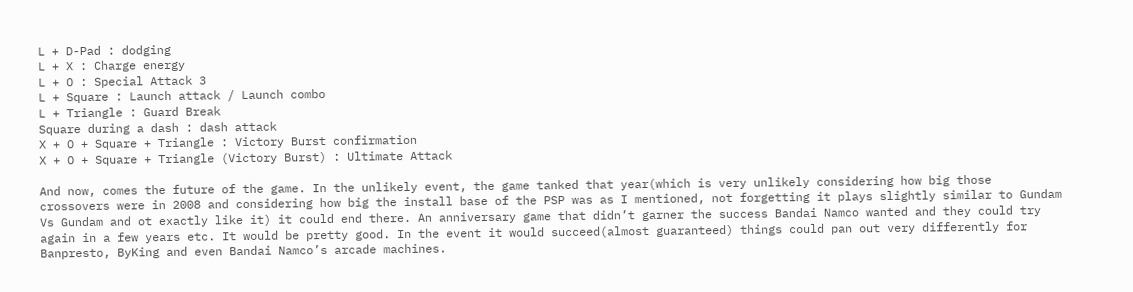L + D-Pad : dodging
L + X : Charge energy
L + O : Special Attack 3
L + Square : Launch attack / Launch combo
L + Triangle : Guard Break
Square during a dash : dash attack
X + O + Square + Triangle : Victory Burst confirmation
X + O + Square + Triangle (Victory Burst) : Ultimate Attack

And now, comes the future of the game. In the unlikely event, the game tanked that year(which is very unlikely considering how big those crossovers were in 2008 and considering how big the install base of the PSP was as I mentioned, not forgetting it plays slightly similar to Gundam Vs Gundam and ot exactly like it) it could end there. An anniversary game that didn’t garner the success Bandai Namco wanted and they could try again in a few years etc. It would be pretty good. In the event it would succeed(almost guaranteed) things could pan out very differently for Banpresto, ByKing and even Bandai Namco’s arcade machines.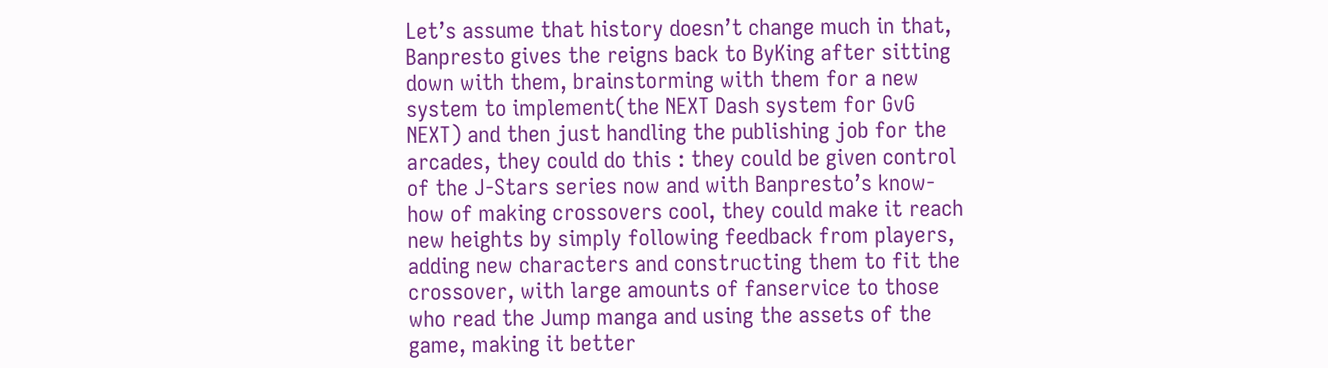Let’s assume that history doesn’t change much in that, Banpresto gives the reigns back to ByKing after sitting down with them, brainstorming with them for a new system to implement(the NEXT Dash system for GvG NEXT) and then just handling the publishing job for the arcades, they could do this : they could be given control of the J-Stars series now and with Banpresto’s know-how of making crossovers cool, they could make it reach new heights by simply following feedback from players, adding new characters and constructing them to fit the crossover, with large amounts of fanservice to those who read the Jump manga and using the assets of the game, making it better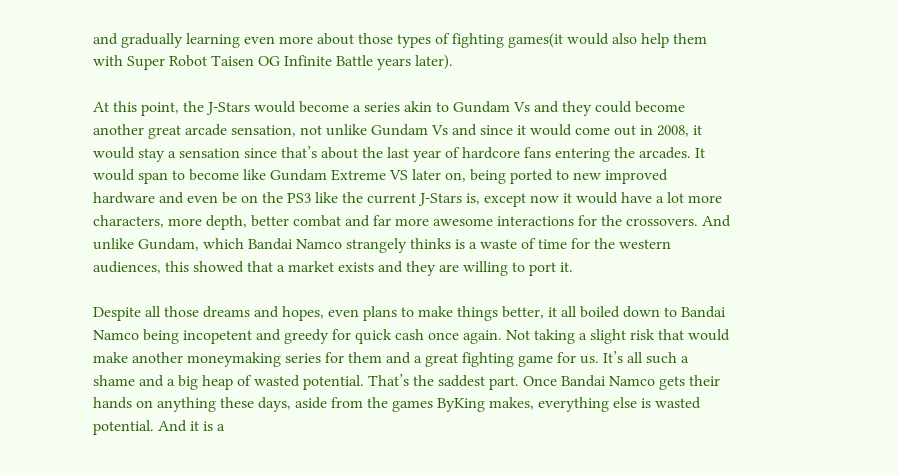and gradually learning even more about those types of fighting games(it would also help them with Super Robot Taisen OG Infinite Battle years later).

At this point, the J-Stars would become a series akin to Gundam Vs and they could become another great arcade sensation, not unlike Gundam Vs and since it would come out in 2008, it would stay a sensation since that’s about the last year of hardcore fans entering the arcades. It would span to become like Gundam Extreme VS later on, being ported to new improved hardware and even be on the PS3 like the current J-Stars is, except now it would have a lot more characters, more depth, better combat and far more awesome interactions for the crossovers. And unlike Gundam, which Bandai Namco strangely thinks is a waste of time for the western audiences, this showed that a market exists and they are willing to port it.

Despite all those dreams and hopes, even plans to make things better, it all boiled down to Bandai Namco being incopetent and greedy for quick cash once again. Not taking a slight risk that would make another moneymaking series for them and a great fighting game for us. It’s all such a shame and a big heap of wasted potential. That’s the saddest part. Once Bandai Namco gets their hands on anything these days, aside from the games ByKing makes, everything else is wasted potential. And it is a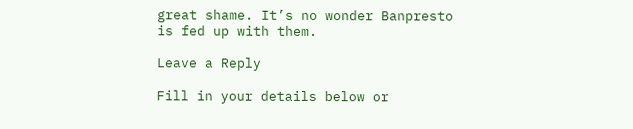great shame. It’s no wonder Banpresto is fed up with them.

Leave a Reply

Fill in your details below or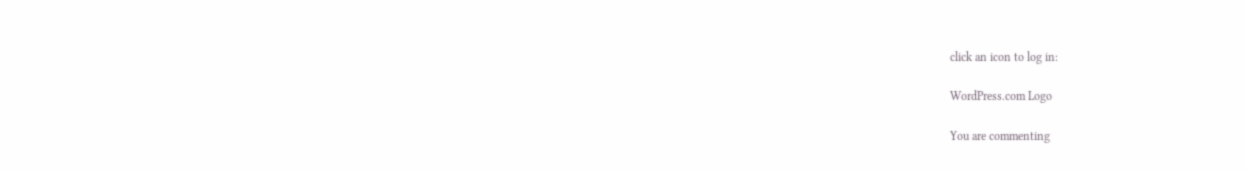click an icon to log in:

WordPress.com Logo

You are commenting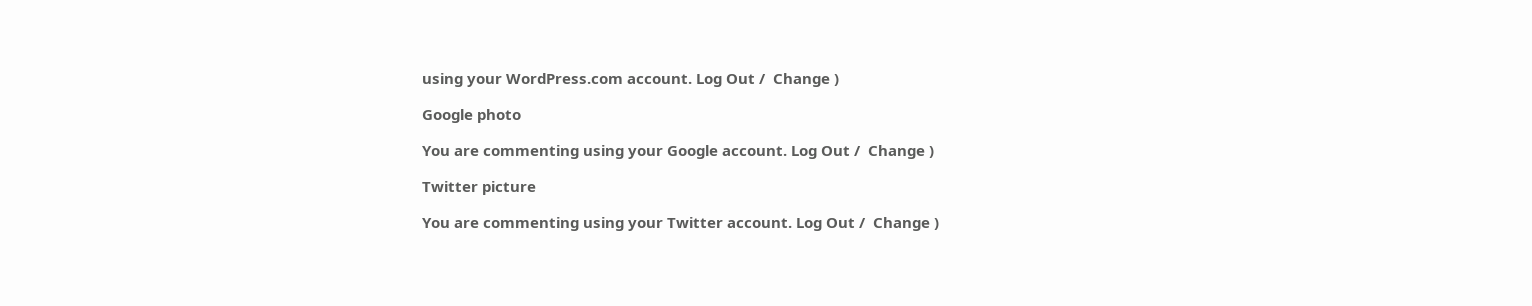using your WordPress.com account. Log Out /  Change )

Google photo

You are commenting using your Google account. Log Out /  Change )

Twitter picture

You are commenting using your Twitter account. Log Out /  Change )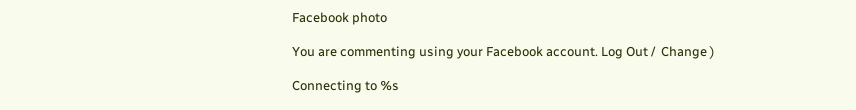Facebook photo

You are commenting using your Facebook account. Log Out /  Change )

Connecting to %s